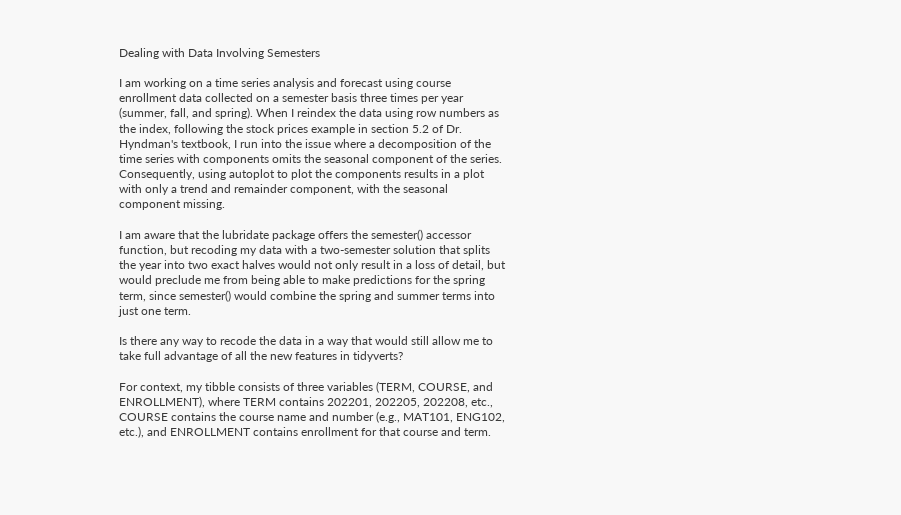Dealing with Data Involving Semesters

I am working on a time series analysis and forecast using course enrollment data collected on a semester basis three times per year (summer, fall, and spring). When I reindex the data using row numbers as the index, following the stock prices example in section 5.2 of Dr. Hyndman's textbook, I run into the issue where a decomposition of the time series with components omits the seasonal component of the series. Consequently, using autoplot to plot the components results in a plot with only a trend and remainder component, with the seasonal component missing.

I am aware that the lubridate package offers the semester() accessor function, but recoding my data with a two-semester solution that splits the year into two exact halves would not only result in a loss of detail, but would preclude me from being able to make predictions for the spring term, since semester() would combine the spring and summer terms into just one term.

Is there any way to recode the data in a way that would still allow me to take full advantage of all the new features in tidyverts?

For context, my tibble consists of three variables (TERM, COURSE, and ENROLLMENT), where TERM contains 202201, 202205, 202208, etc., COURSE contains the course name and number (e.g., MAT101, ENG102, etc.), and ENROLLMENT contains enrollment for that course and term.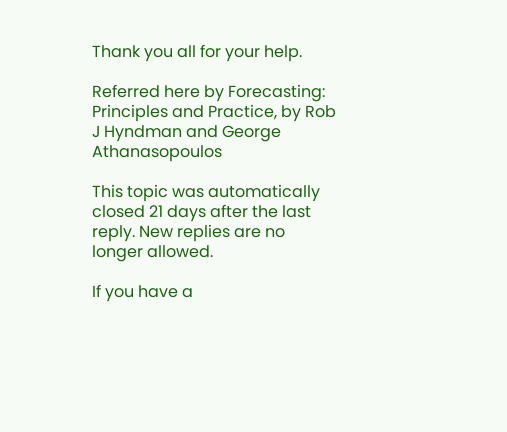Thank you all for your help.

Referred here by Forecasting: Principles and Practice, by Rob J Hyndman and George Athanasopoulos

This topic was automatically closed 21 days after the last reply. New replies are no longer allowed.

If you have a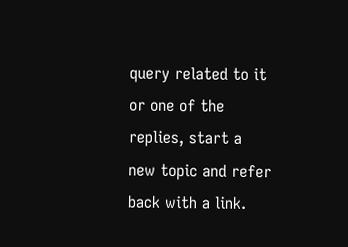query related to it or one of the replies, start a new topic and refer back with a link.